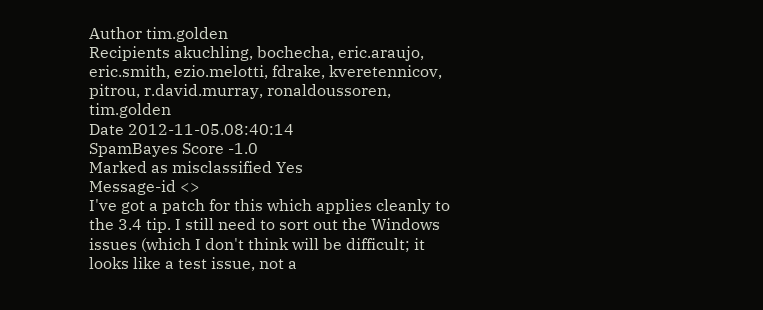Author tim.golden
Recipients akuchling, bochecha, eric.araujo, eric.smith, ezio.melotti, fdrake, kveretennicov, pitrou, r.david.murray, ronaldoussoren, tim.golden
Date 2012-11-05.08:40:14
SpamBayes Score -1.0
Marked as misclassified Yes
Message-id <>
I've got a patch for this which applies cleanly to the 3.4 tip. I still need to sort out the Windows issues (which I don't think will be difficult; it looks like a test issue, not a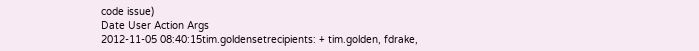code issue)
Date User Action Args
2012-11-05 08:40:15tim.goldensetrecipients: + tim.golden, fdrake,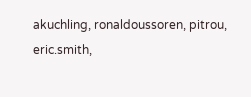akuchling, ronaldoussoren, pitrou, eric.smith,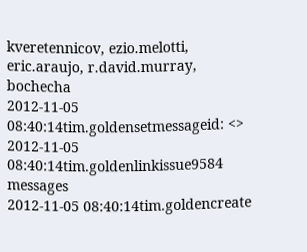kveretennicov, ezio.melotti, eric.araujo, r.david.murray, bochecha
2012-11-05 08:40:14tim.goldensetmessageid: <>
2012-11-05 08:40:14tim.goldenlinkissue9584 messages
2012-11-05 08:40:14tim.goldencreate